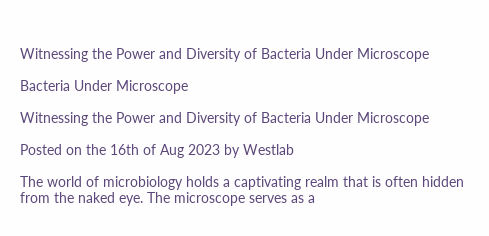Witnessing the Power and Diversity of Bacteria Under Microscope

Bacteria Under Microscope

Witnessing the Power and Diversity of Bacteria Under Microscope

Posted on the 16th of Aug 2023 by Westlab

The world of microbiology holds a captivating realm that is often hidden from the naked eye. The microscope serves as a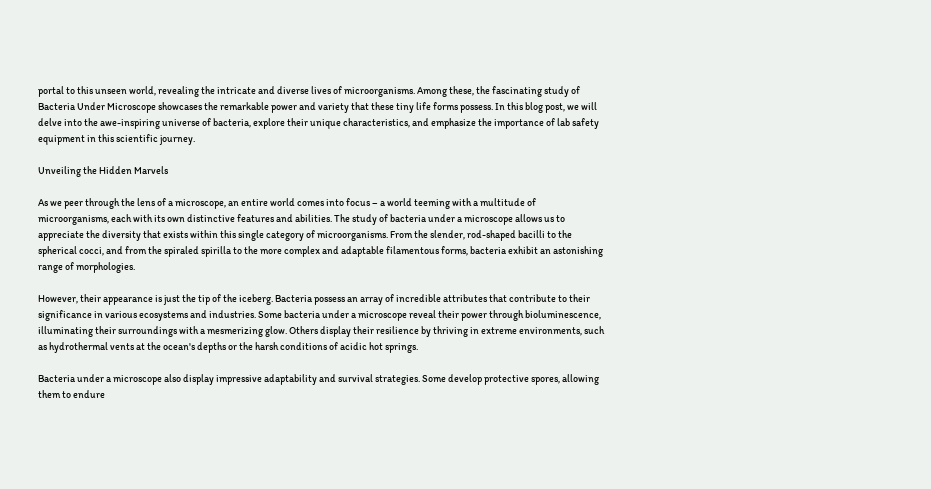portal to this unseen world, revealing the intricate and diverse lives of microorganisms. Among these, the fascinating study of Bacteria Under Microscope showcases the remarkable power and variety that these tiny life forms possess. In this blog post, we will delve into the awe-inspiring universe of bacteria, explore their unique characteristics, and emphasize the importance of lab safety equipment in this scientific journey.

Unveiling the Hidden Marvels

As we peer through the lens of a microscope, an entire world comes into focus – a world teeming with a multitude of microorganisms, each with its own distinctive features and abilities. The study of bacteria under a microscope allows us to appreciate the diversity that exists within this single category of microorganisms. From the slender, rod-shaped bacilli to the spherical cocci, and from the spiraled spirilla to the more complex and adaptable filamentous forms, bacteria exhibit an astonishing range of morphologies.

However, their appearance is just the tip of the iceberg. Bacteria possess an array of incredible attributes that contribute to their significance in various ecosystems and industries. Some bacteria under a microscope reveal their power through bioluminescence, illuminating their surroundings with a mesmerizing glow. Others display their resilience by thriving in extreme environments, such as hydrothermal vents at the ocean's depths or the harsh conditions of acidic hot springs.

Bacteria under a microscope also display impressive adaptability and survival strategies. Some develop protective spores, allowing them to endure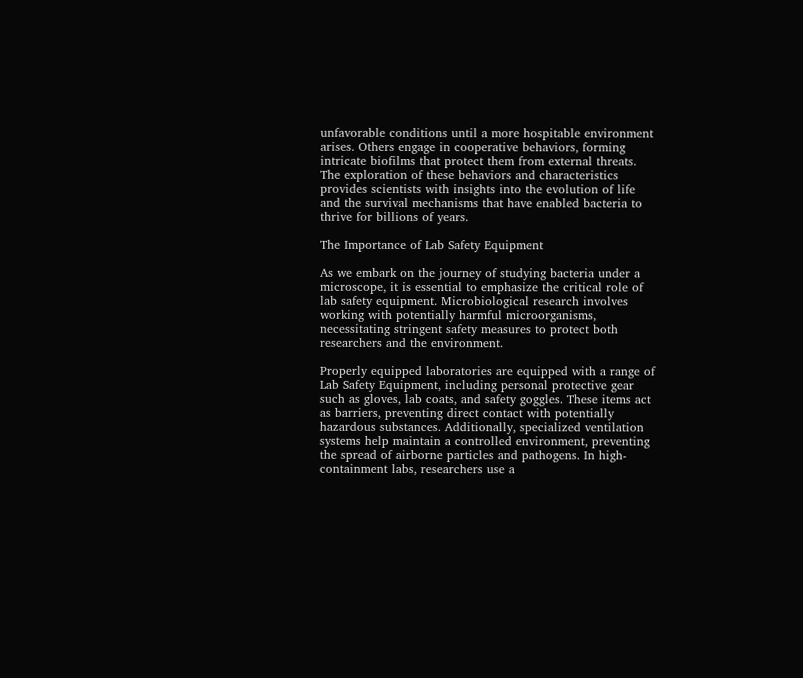unfavorable conditions until a more hospitable environment arises. Others engage in cooperative behaviors, forming intricate biofilms that protect them from external threats. The exploration of these behaviors and characteristics provides scientists with insights into the evolution of life and the survival mechanisms that have enabled bacteria to thrive for billions of years.

The Importance of Lab Safety Equipment

As we embark on the journey of studying bacteria under a microscope, it is essential to emphasize the critical role of lab safety equipment. Microbiological research involves working with potentially harmful microorganisms, necessitating stringent safety measures to protect both researchers and the environment.

Properly equipped laboratories are equipped with a range of Lab Safety Equipment, including personal protective gear such as gloves, lab coats, and safety goggles. These items act as barriers, preventing direct contact with potentially hazardous substances. Additionally, specialized ventilation systems help maintain a controlled environment, preventing the spread of airborne particles and pathogens. In high-containment labs, researchers use a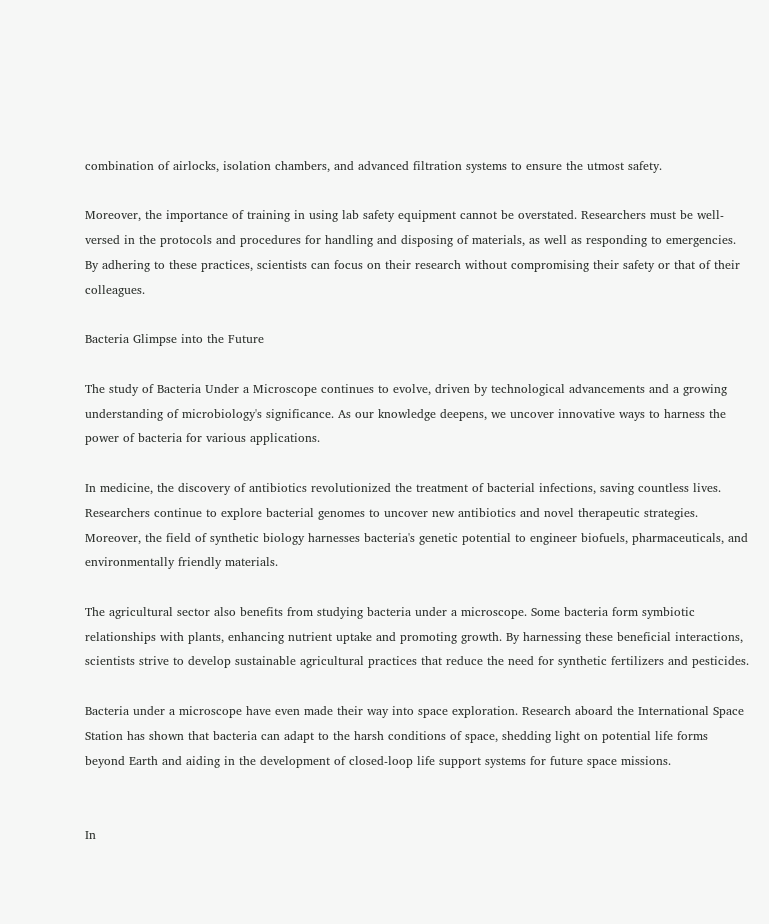combination of airlocks, isolation chambers, and advanced filtration systems to ensure the utmost safety.

Moreover, the importance of training in using lab safety equipment cannot be overstated. Researchers must be well-versed in the protocols and procedures for handling and disposing of materials, as well as responding to emergencies. By adhering to these practices, scientists can focus on their research without compromising their safety or that of their colleagues.

Bacteria Glimpse into the Future

The study of Bacteria Under a Microscope continues to evolve, driven by technological advancements and a growing understanding of microbiology's significance. As our knowledge deepens, we uncover innovative ways to harness the power of bacteria for various applications.

In medicine, the discovery of antibiotics revolutionized the treatment of bacterial infections, saving countless lives. Researchers continue to explore bacterial genomes to uncover new antibiotics and novel therapeutic strategies. Moreover, the field of synthetic biology harnesses bacteria's genetic potential to engineer biofuels, pharmaceuticals, and environmentally friendly materials.

The agricultural sector also benefits from studying bacteria under a microscope. Some bacteria form symbiotic relationships with plants, enhancing nutrient uptake and promoting growth. By harnessing these beneficial interactions, scientists strive to develop sustainable agricultural practices that reduce the need for synthetic fertilizers and pesticides.

Bacteria under a microscope have even made their way into space exploration. Research aboard the International Space Station has shown that bacteria can adapt to the harsh conditions of space, shedding light on potential life forms beyond Earth and aiding in the development of closed-loop life support systems for future space missions.


In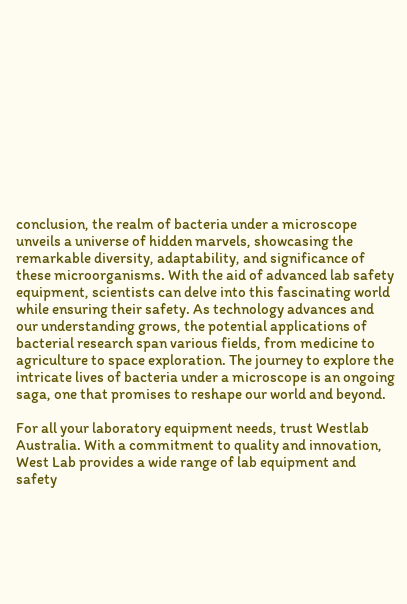conclusion, the realm of bacteria under a microscope unveils a universe of hidden marvels, showcasing the remarkable diversity, adaptability, and significance of these microorganisms. With the aid of advanced lab safety equipment, scientists can delve into this fascinating world while ensuring their safety. As technology advances and our understanding grows, the potential applications of bacterial research span various fields, from medicine to agriculture to space exploration. The journey to explore the intricate lives of bacteria under a microscope is an ongoing saga, one that promises to reshape our world and beyond.

For all your laboratory equipment needs, trust Westlab Australia. With a commitment to quality and innovation, West Lab provides a wide range of lab equipment and safety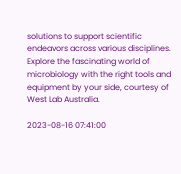solutions to support scientific endeavors across various disciplines. Explore the fascinating world of microbiology with the right tools and equipment by your side, courtesy of West Lab Australia.

2023-08-16 07:41:00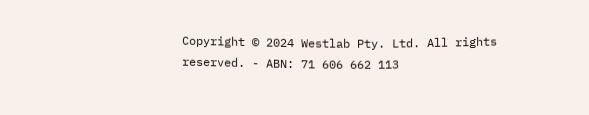Copyright © 2024 Westlab Pty. Ltd. All rights reserved. - ABN: 71 606 662 113